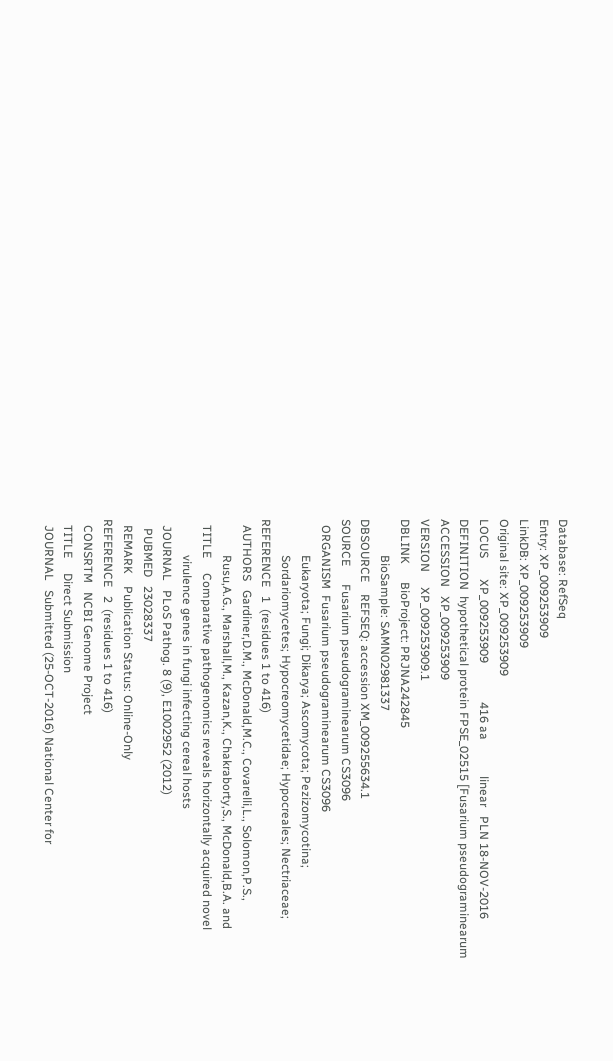Database: RefSeq
Entry: XP_009253909
LinkDB: XP_009253909
Original site: XP_009253909
LOCUS       XP_009253909             416 aa            linear   PLN 18-NOV-2016
DEFINITION  hypothetical protein FPSE_02515 [Fusarium pseudograminearum
ACCESSION   XP_009253909
VERSION     XP_009253909.1
DBLINK      BioProject: PRJNA242845
            BioSample: SAMN02981337
DBSOURCE    REFSEQ: accession XM_009255634.1
SOURCE      Fusarium pseudograminearum CS3096
  ORGANISM  Fusarium pseudograminearum CS3096
            Eukaryota; Fungi; Dikarya; Ascomycota; Pezizomycotina;
            Sordariomycetes; Hypocreomycetidae; Hypocreales; Nectriaceae;
REFERENCE   1  (residues 1 to 416)
  AUTHORS   Gardiner,D.M., McDonald,M.C., Covarelli,L., Solomon,P.S.,
            Rusu,A.G., Marshall,M., Kazan,K., Chakraborty,S., McDonald,B.A. and
  TITLE     Comparative pathogenomics reveals horizontally acquired novel
            virulence genes in fungi infecting cereal hosts
  JOURNAL   PLoS Pathog. 8 (9), E1002952 (2012)
   PUBMED   23028337
  REMARK    Publication Status: Online-Only
REFERENCE   2  (residues 1 to 416)
  CONSRTM   NCBI Genome Project
  TITLE     Direct Submission
  JOURNAL   Submitted (25-OCT-2016) National Center for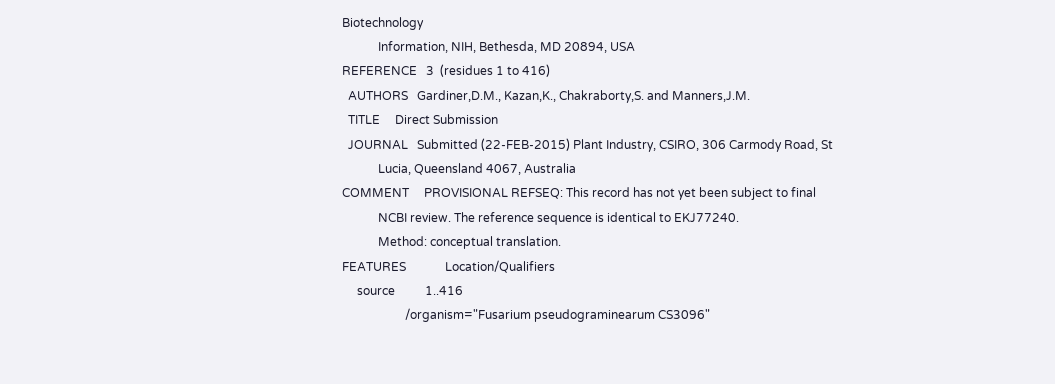Biotechnology
            Information, NIH, Bethesda, MD 20894, USA
REFERENCE   3  (residues 1 to 416)
  AUTHORS   Gardiner,D.M., Kazan,K., Chakraborty,S. and Manners,J.M.
  TITLE     Direct Submission
  JOURNAL   Submitted (22-FEB-2015) Plant Industry, CSIRO, 306 Carmody Road, St
            Lucia, Queensland 4067, Australia
COMMENT     PROVISIONAL REFSEQ: This record has not yet been subject to final
            NCBI review. The reference sequence is identical to EKJ77240.
            Method: conceptual translation.
FEATURES             Location/Qualifiers
     source          1..416
                     /organism="Fusarium pseudograminearum CS3096"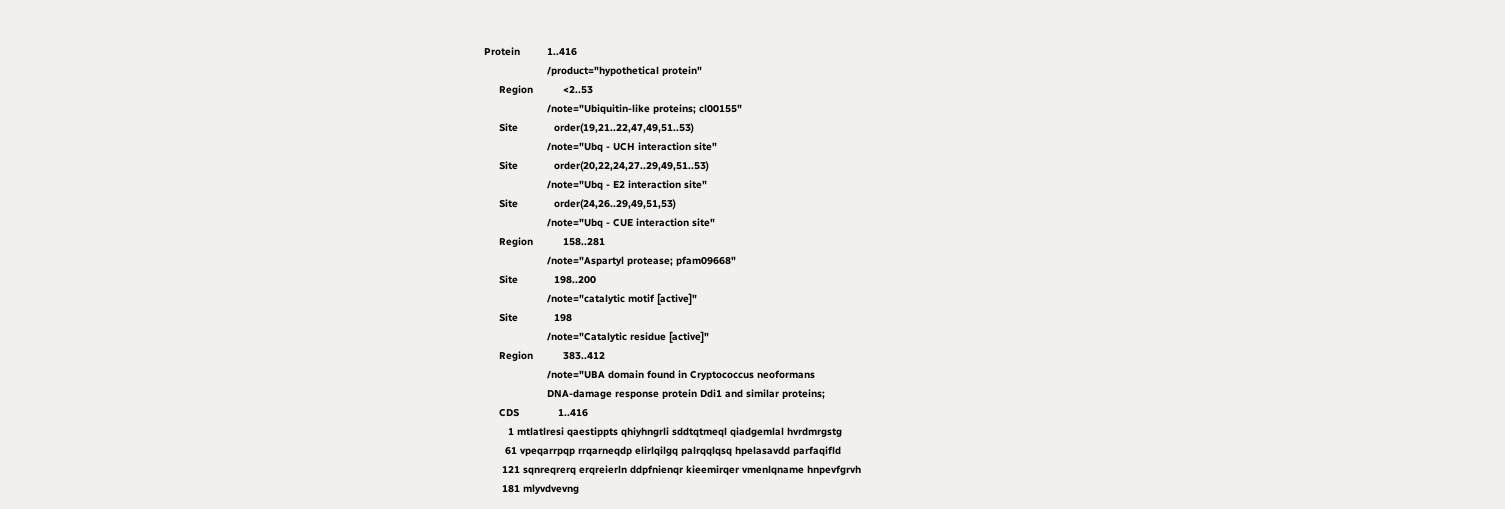Protein         1..416
                     /product="hypothetical protein"
     Region          <2..53
                     /note="Ubiquitin-like proteins; cl00155"
     Site            order(19,21..22,47,49,51..53)
                     /note="Ubq - UCH interaction site"
     Site            order(20,22,24,27..29,49,51..53)
                     /note="Ubq - E2 interaction site"
     Site            order(24,26..29,49,51,53)
                     /note="Ubq - CUE interaction site"
     Region          158..281
                     /note="Aspartyl protease; pfam09668"
     Site            198..200
                     /note="catalytic motif [active]"
     Site            198
                     /note="Catalytic residue [active]"
     Region          383..412
                     /note="UBA domain found in Cryptococcus neoformans
                     DNA-damage response protein Ddi1 and similar proteins;
     CDS             1..416
        1 mtlatlresi qaestippts qhiyhngrli sddtqtmeql qiadgemlal hvrdmrgstg
       61 vpeqarrpqp rrqarneqdp elirlqilgq palrqqlqsq hpelasavdd parfaqifld
      121 sqnreqrerq erqreierln ddpfnienqr kieemirqer vmenlqname hnpevfgrvh
      181 mlyvdvevng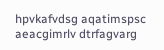hpvkafvdsg aqatimspsc aeacgimrlv dtrfagvarg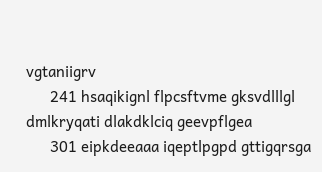vgtaniigrv
      241 hsaqikignl flpcsftvme gksvdlllgl dmlkryqati dlakdklciq geevpflgea
      301 eipkdeeaaa iqeptlpgpd gttigqrsga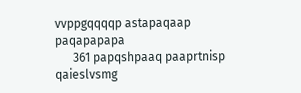vvppgqqqqp astapaqaap paqapapapa
      361 papqshpaaq paaprtnisp qaieslvsmg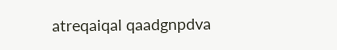atreqaiqal qaadgnpdva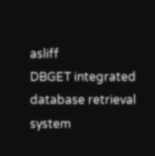asliff
DBGET integrated database retrieval system